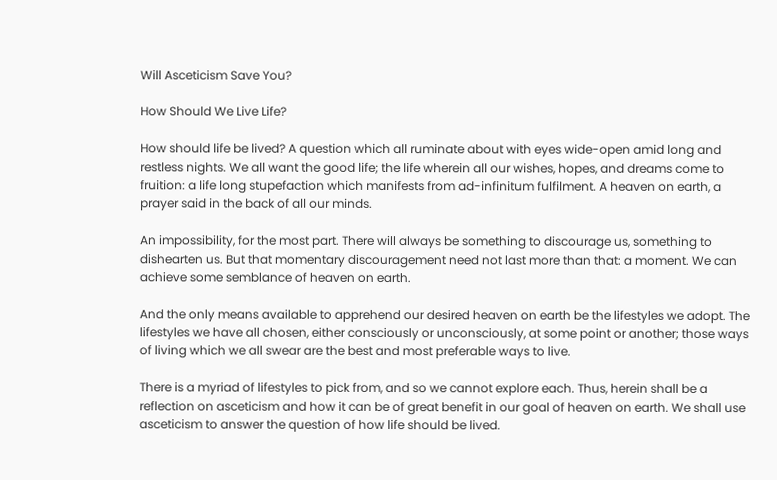Will Asceticism Save You?

How Should We Live Life?

How should life be lived? A question which all ruminate about with eyes wide-open amid long and restless nights. We all want the good life; the life wherein all our wishes, hopes, and dreams come to fruition: a life long stupefaction which manifests from ad-infinitum fulfilment. A heaven on earth, a prayer said in the back of all our minds.

An impossibility, for the most part. There will always be something to discourage us, something to dishearten us. But that momentary discouragement need not last more than that: a moment. We can achieve some semblance of heaven on earth.

And the only means available to apprehend our desired heaven on earth be the lifestyles we adopt. The lifestyles we have all chosen, either consciously or unconsciously, at some point or another; those ways of living which we all swear are the best and most preferable ways to live.

There is a myriad of lifestyles to pick from, and so we cannot explore each. Thus, herein shall be a reflection on asceticism and how it can be of great benefit in our goal of heaven on earth. We shall use asceticism to answer the question of how life should be lived.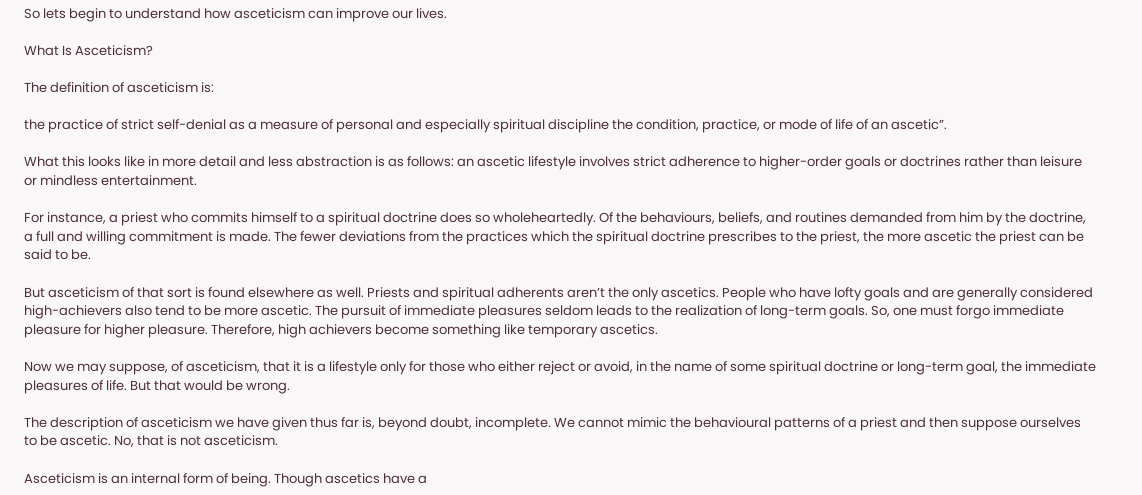So lets begin to understand how asceticism can improve our lives.

What Is Asceticism?

The definition of asceticism is:

the practice of strict self-denial as a measure of personal and especially spiritual discipline the condition, practice, or mode of life of an ascetic”.

What this looks like in more detail and less abstraction is as follows: an ascetic lifestyle involves strict adherence to higher-order goals or doctrines rather than leisure or mindless entertainment.

For instance, a priest who commits himself to a spiritual doctrine does so wholeheartedly. Of the behaviours, beliefs, and routines demanded from him by the doctrine, a full and willing commitment is made. The fewer deviations from the practices which the spiritual doctrine prescribes to the priest, the more ascetic the priest can be said to be.

But asceticism of that sort is found elsewhere as well. Priests and spiritual adherents aren’t the only ascetics. People who have lofty goals and are generally considered high-achievers also tend to be more ascetic. The pursuit of immediate pleasures seldom leads to the realization of long-term goals. So, one must forgo immediate pleasure for higher pleasure. Therefore, high achievers become something like temporary ascetics.

Now we may suppose, of asceticism, that it is a lifestyle only for those who either reject or avoid, in the name of some spiritual doctrine or long-term goal, the immediate pleasures of life. But that would be wrong.

The description of asceticism we have given thus far is, beyond doubt, incomplete. We cannot mimic the behavioural patterns of a priest and then suppose ourselves to be ascetic. No, that is not asceticism.

Asceticism is an internal form of being. Though ascetics have a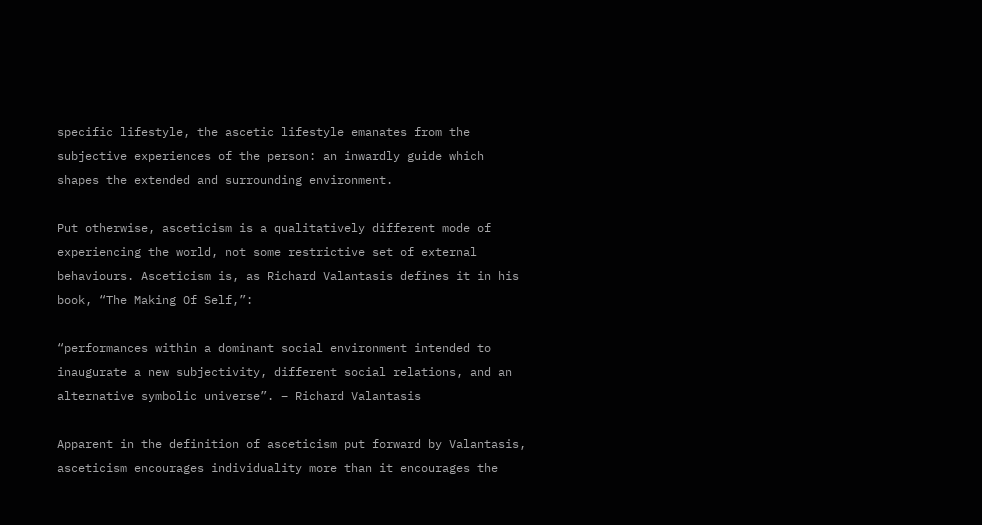specific lifestyle, the ascetic lifestyle emanates from the subjective experiences of the person: an inwardly guide which shapes the extended and surrounding environment.

Put otherwise, asceticism is a qualitatively different mode of experiencing the world, not some restrictive set of external behaviours. Asceticism is, as Richard Valantasis defines it in his book, “The Making Of Self,”:

“performances within a dominant social environment intended to inaugurate a new subjectivity, different social relations, and an alternative symbolic universe”. – Richard Valantasis

Apparent in the definition of asceticism put forward by Valantasis, asceticism encourages individuality more than it encourages the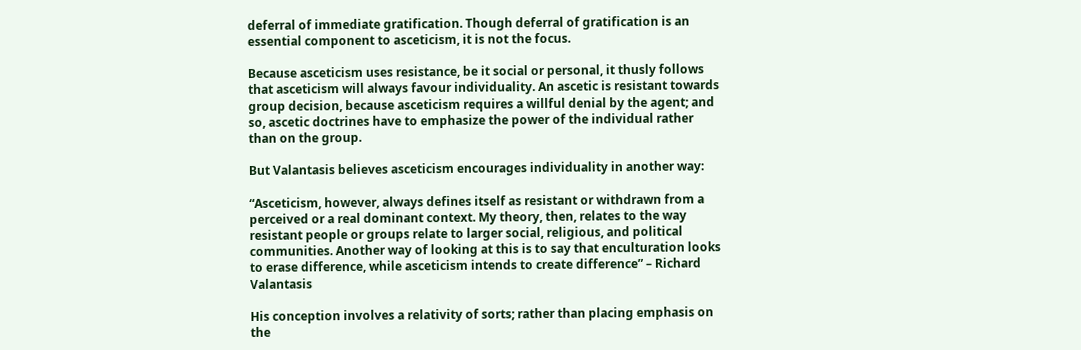deferral of immediate gratification. Though deferral of gratification is an essential component to asceticism, it is not the focus.

Because asceticism uses resistance, be it social or personal, it thusly follows that asceticism will always favour individuality. An ascetic is resistant towards group decision, because asceticism requires a willful denial by the agent; and so, ascetic doctrines have to emphasize the power of the individual rather than on the group.

But Valantasis believes asceticism encourages individuality in another way:

“Asceticism, however, always defines itself as resistant or withdrawn from a perceived or a real dominant context. My theory, then, relates to the way resistant people or groups relate to larger social, religious, and political communities. Another way of looking at this is to say that enculturation looks to erase difference, while asceticism intends to create difference” – Richard Valantasis

His conception involves a relativity of sorts; rather than placing emphasis on the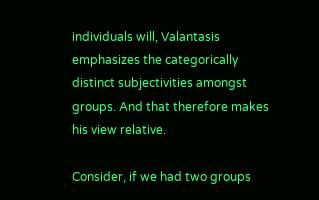individuals will, Valantasis emphasizes the categorically distinct subjectivities amongst groups. And that therefore makes his view relative.

Consider, if we had two groups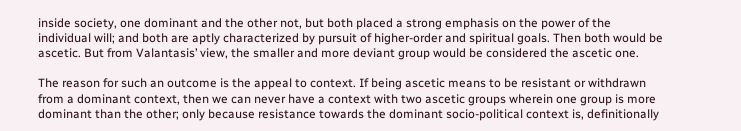inside society, one dominant and the other not, but both placed a strong emphasis on the power of the individual will; and both are aptly characterized by pursuit of higher-order and spiritual goals. Then both would be ascetic. But from Valantasis’ view, the smaller and more deviant group would be considered the ascetic one.

The reason for such an outcome is the appeal to context. If being ascetic means to be resistant or withdrawn from a dominant context, then we can never have a context with two ascetic groups wherein one group is more dominant than the other; only because resistance towards the dominant socio-political context is, definitionally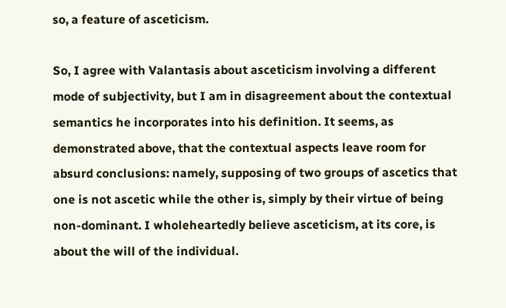so, a feature of asceticism.

So, I agree with Valantasis about asceticism involving a different mode of subjectivity, but I am in disagreement about the contextual semantics he incorporates into his definition. It seems, as demonstrated above, that the contextual aspects leave room for absurd conclusions: namely, supposing of two groups of ascetics that one is not ascetic while the other is, simply by their virtue of being non-dominant. I wholeheartedly believe asceticism, at its core, is about the will of the individual.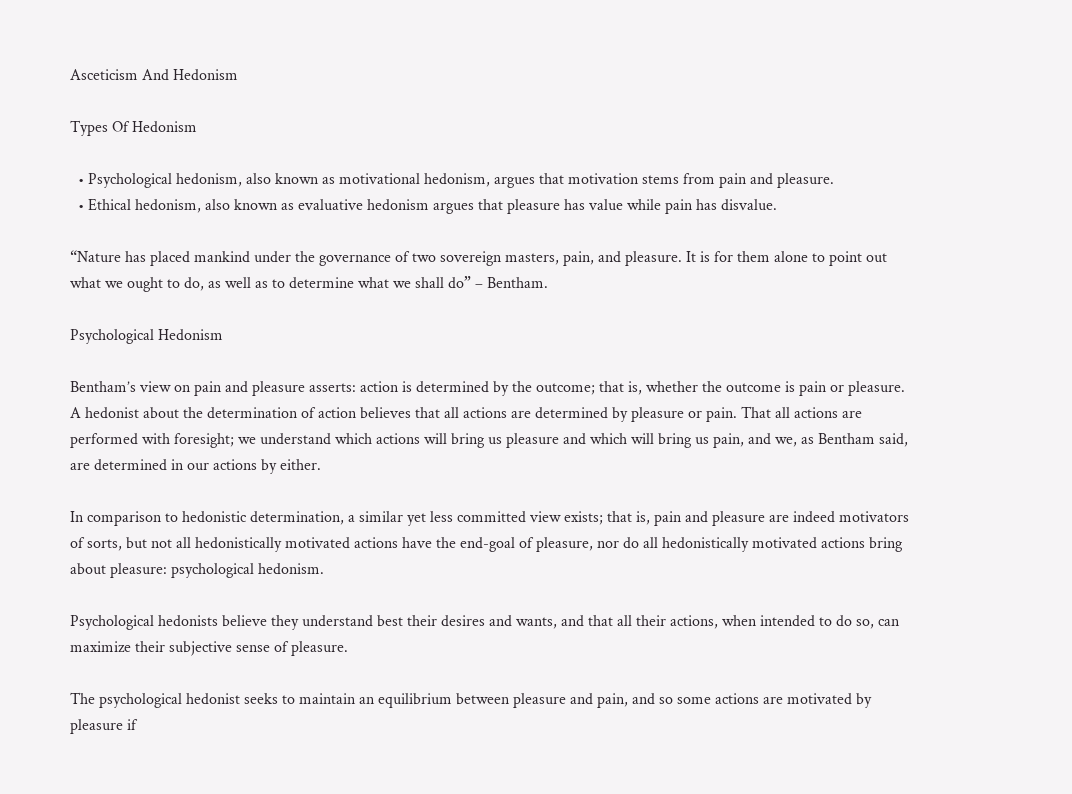Asceticism And Hedonism

Types Of Hedonism

  • Psychological hedonism, also known as motivational hedonism, argues that motivation stems from pain and pleasure.
  • Ethical hedonism, also known as evaluative hedonism argues that pleasure has value while pain has disvalue.

“Nature has placed mankind under the governance of two sovereign masters, pain, and pleasure. It is for them alone to point out what we ought to do, as well as to determine what we shall do” – Bentham.

Psychological Hedonism

Bentham’s view on pain and pleasure asserts: action is determined by the outcome; that is, whether the outcome is pain or pleasure. A hedonist about the determination of action believes that all actions are determined by pleasure or pain. That all actions are performed with foresight; we understand which actions will bring us pleasure and which will bring us pain, and we, as Bentham said, are determined in our actions by either.

In comparison to hedonistic determination, a similar yet less committed view exists; that is, pain and pleasure are indeed motivators of sorts, but not all hedonistically motivated actions have the end-goal of pleasure, nor do all hedonistically motivated actions bring about pleasure: psychological hedonism.

Psychological hedonists believe they understand best their desires and wants, and that all their actions, when intended to do so, can maximize their subjective sense of pleasure.

The psychological hedonist seeks to maintain an equilibrium between pleasure and pain, and so some actions are motivated by pleasure if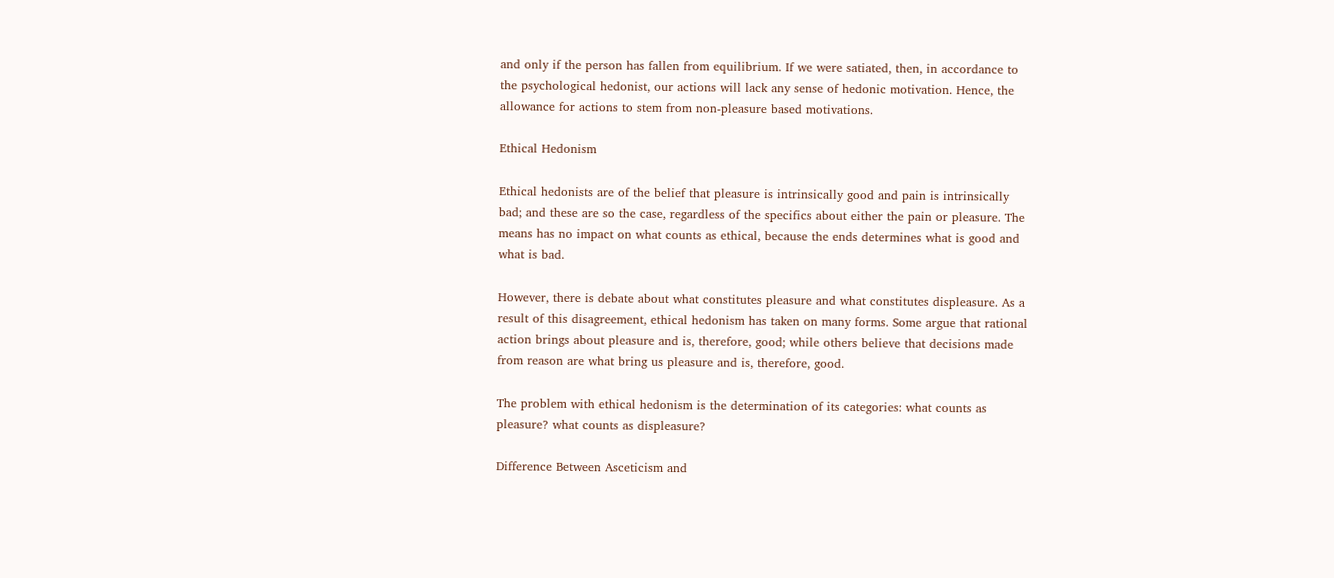and only if the person has fallen from equilibrium. If we were satiated, then, in accordance to the psychological hedonist, our actions will lack any sense of hedonic motivation. Hence, the allowance for actions to stem from non-pleasure based motivations.

Ethical Hedonism

Ethical hedonists are of the belief that pleasure is intrinsically good and pain is intrinsically bad; and these are so the case, regardless of the specifics about either the pain or pleasure. The means has no impact on what counts as ethical, because the ends determines what is good and what is bad.

However, there is debate about what constitutes pleasure and what constitutes displeasure. As a result of this disagreement, ethical hedonism has taken on many forms. Some argue that rational action brings about pleasure and is, therefore, good; while others believe that decisions made from reason are what bring us pleasure and is, therefore, good.

The problem with ethical hedonism is the determination of its categories: what counts as pleasure? what counts as displeasure?

Difference Between Asceticism and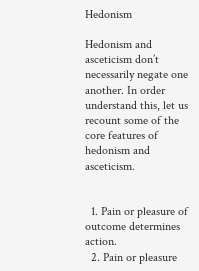Hedonism

Hedonism and asceticism don’t necessarily negate one another. In order understand this, let us recount some of the core features of hedonism and asceticism.


  1. Pain or pleasure of outcome determines action.
  2. Pain or pleasure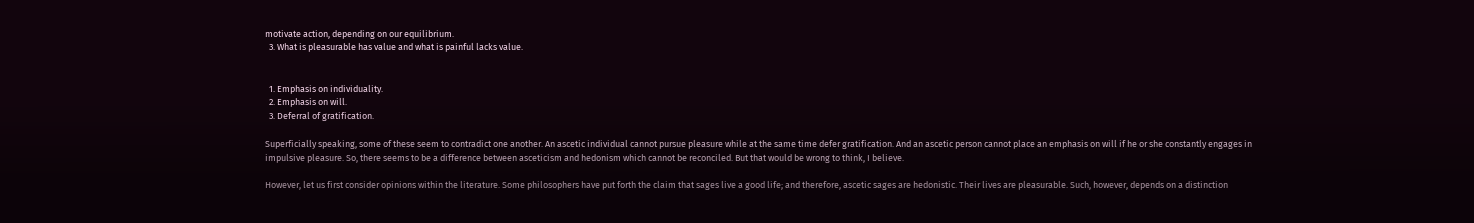motivate action, depending on our equilibrium.
  3. What is pleasurable has value and what is painful lacks value.


  1. Emphasis on individuality.
  2. Emphasis on will.
  3. Deferral of gratification.

Superficially speaking, some of these seem to contradict one another. An ascetic individual cannot pursue pleasure while at the same time defer gratification. And an ascetic person cannot place an emphasis on will if he or she constantly engages in impulsive pleasure. So, there seems to be a difference between asceticism and hedonism which cannot be reconciled. But that would be wrong to think, I believe.

However, let us first consider opinions within the literature. Some philosophers have put forth the claim that sages live a good life; and therefore, ascetic sages are hedonistic. Their lives are pleasurable. Such, however, depends on a distinction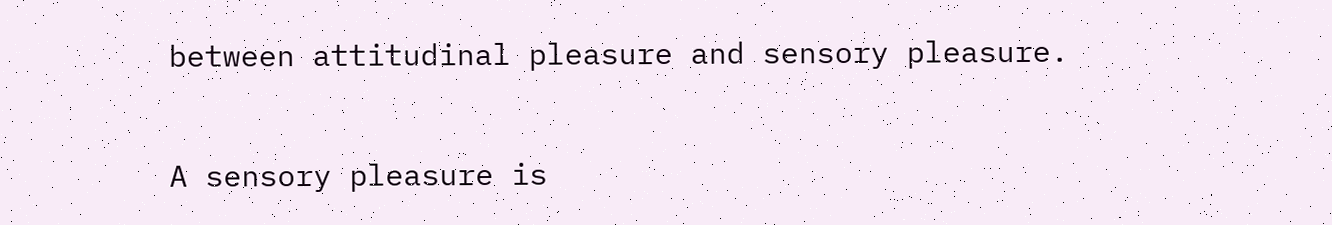between attitudinal pleasure and sensory pleasure.

A sensory pleasure is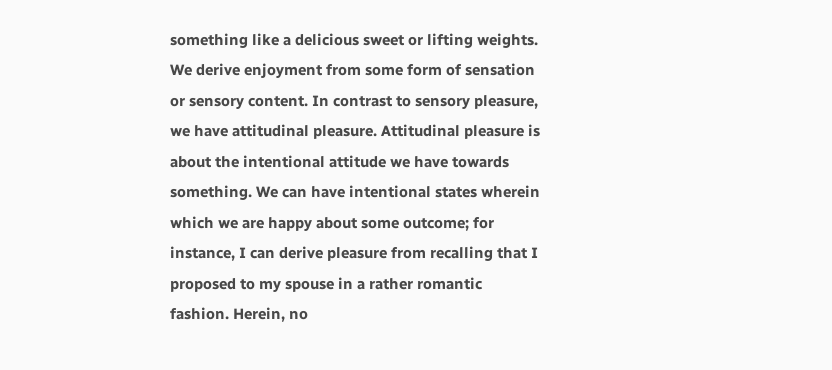something like a delicious sweet or lifting weights. We derive enjoyment from some form of sensation or sensory content. In contrast to sensory pleasure, we have attitudinal pleasure. Attitudinal pleasure is about the intentional attitude we have towards something. We can have intentional states wherein which we are happy about some outcome; for instance, I can derive pleasure from recalling that I proposed to my spouse in a rather romantic fashion. Herein, no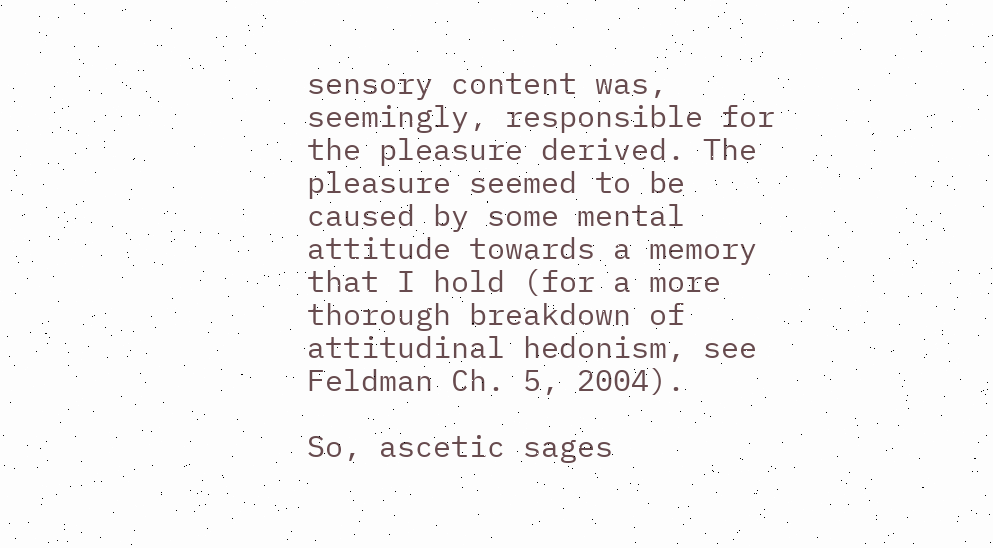sensory content was, seemingly, responsible for the pleasure derived. The pleasure seemed to be caused by some mental attitude towards a memory that I hold (for a more thorough breakdown of attitudinal hedonism, see Feldman Ch. 5, 2004).

So, ascetic sages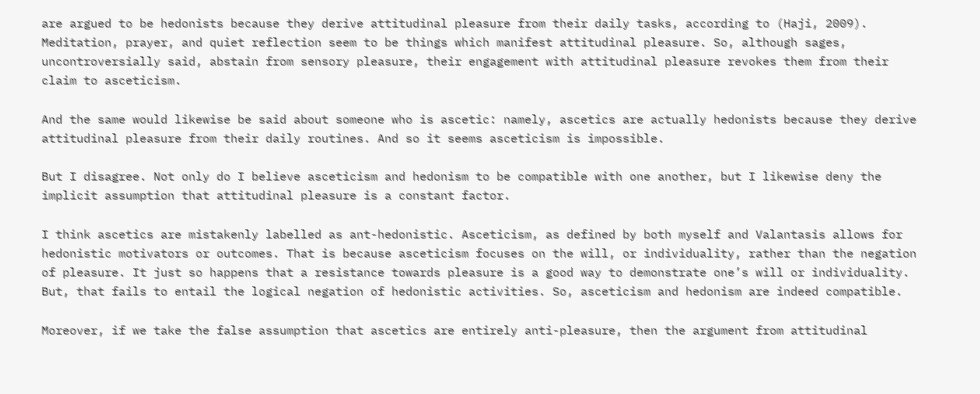are argued to be hedonists because they derive attitudinal pleasure from their daily tasks, according to (Haji, 2009). Meditation, prayer, and quiet reflection seem to be things which manifest attitudinal pleasure. So, although sages, uncontroversially said, abstain from sensory pleasure, their engagement with attitudinal pleasure revokes them from their claim to asceticism.

And the same would likewise be said about someone who is ascetic: namely, ascetics are actually hedonists because they derive attitudinal pleasure from their daily routines. And so it seems asceticism is impossible.

But I disagree. Not only do I believe asceticism and hedonism to be compatible with one another, but I likewise deny the implicit assumption that attitudinal pleasure is a constant factor.

I think ascetics are mistakenly labelled as ant-hedonistic. Asceticism, as defined by both myself and Valantasis allows for hedonistic motivators or outcomes. That is because asceticism focuses on the will, or individuality, rather than the negation of pleasure. It just so happens that a resistance towards pleasure is a good way to demonstrate one’s will or individuality. But, that fails to entail the logical negation of hedonistic activities. So, asceticism and hedonism are indeed compatible.

Moreover, if we take the false assumption that ascetics are entirely anti-pleasure, then the argument from attitudinal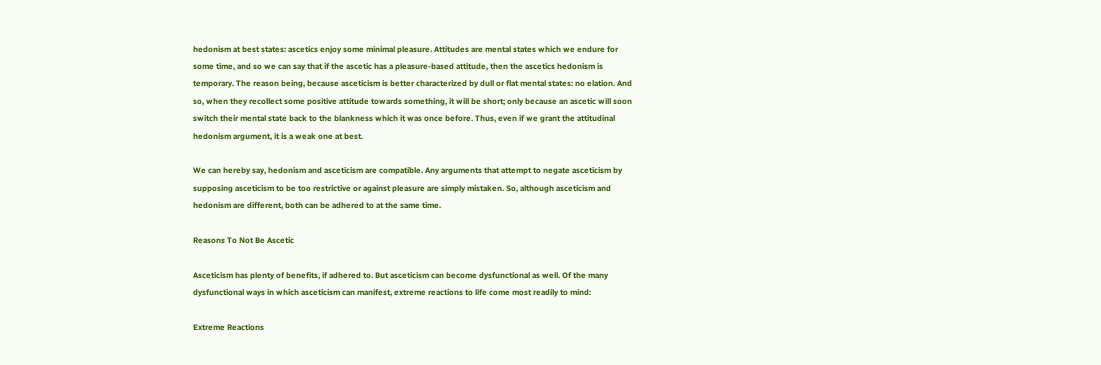hedonism at best states: ascetics enjoy some minimal pleasure. Attitudes are mental states which we endure for some time, and so we can say that if the ascetic has a pleasure-based attitude, then the ascetics hedonism is temporary. The reason being, because asceticism is better characterized by dull or flat mental states: no elation. And so, when they recollect some positive attitude towards something, it will be short; only because an ascetic will soon switch their mental state back to the blankness which it was once before. Thus, even if we grant the attitudinal hedonism argument, it is a weak one at best.

We can hereby say, hedonism and asceticism are compatible. Any arguments that attempt to negate asceticism by supposing asceticism to be too restrictive or against pleasure are simply mistaken. So, although asceticism and hedonism are different, both can be adhered to at the same time.

Reasons To Not Be Ascetic

Asceticism has plenty of benefits, if adhered to. But asceticism can become dysfunctional as well. Of the many dysfunctional ways in which asceticism can manifest, extreme reactions to life come most readily to mind:

Extreme Reactions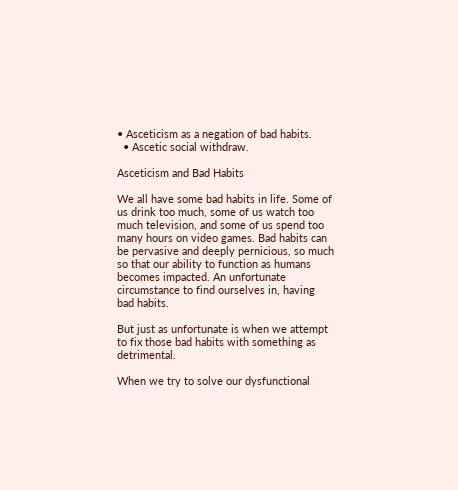• Asceticism as a negation of bad habits.
  • Ascetic social withdraw.

Asceticism and Bad Habits

We all have some bad habits in life. Some of us drink too much, some of us watch too much television, and some of us spend too many hours on video games. Bad habits can be pervasive and deeply pernicious, so much so that our ability to function as humans becomes impacted. An unfortunate circumstance to find ourselves in, having bad habits.

But just as unfortunate is when we attempt to fix those bad habits with something as detrimental.

When we try to solve our dysfunctional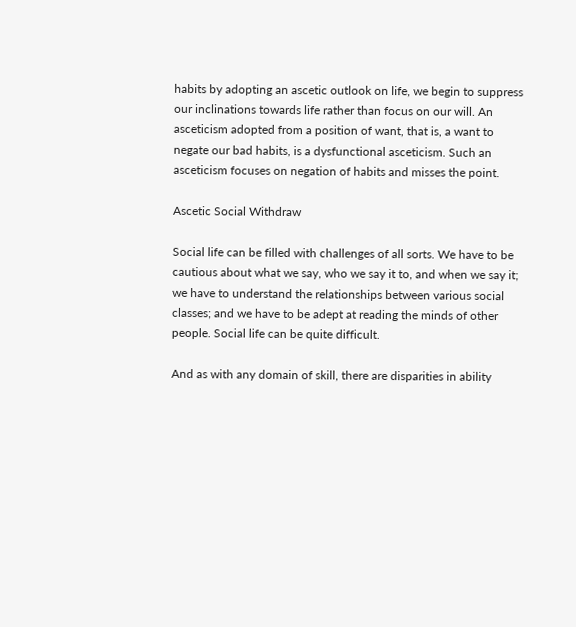habits by adopting an ascetic outlook on life, we begin to suppress our inclinations towards life rather than focus on our will. An asceticism adopted from a position of want, that is, a want to negate our bad habits, is a dysfunctional asceticism. Such an asceticism focuses on negation of habits and misses the point.

Ascetic Social Withdraw

Social life can be filled with challenges of all sorts. We have to be cautious about what we say, who we say it to, and when we say it; we have to understand the relationships between various social classes; and we have to be adept at reading the minds of other people. Social life can be quite difficult.

And as with any domain of skill, there are disparities in ability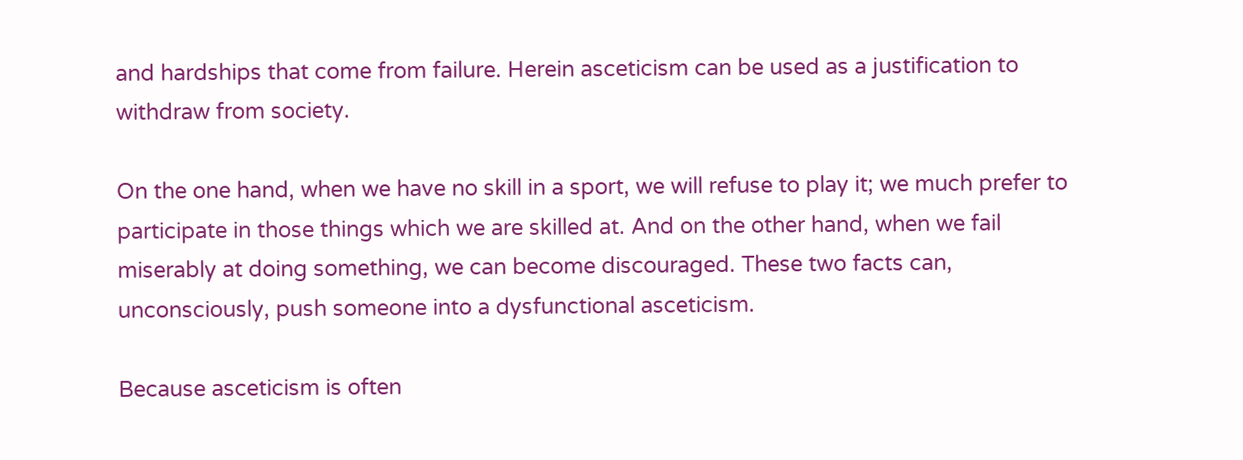and hardships that come from failure. Herein asceticism can be used as a justification to withdraw from society.

On the one hand, when we have no skill in a sport, we will refuse to play it; we much prefer to participate in those things which we are skilled at. And on the other hand, when we fail miserably at doing something, we can become discouraged. These two facts can, unconsciously, push someone into a dysfunctional asceticism.

Because asceticism is often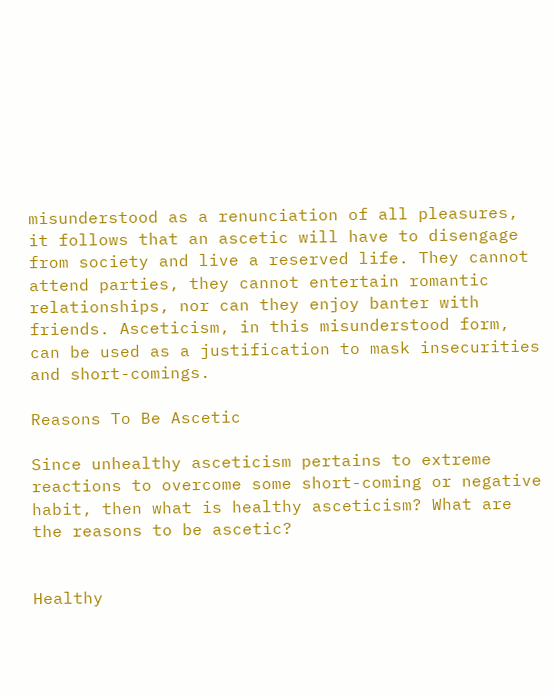misunderstood as a renunciation of all pleasures, it follows that an ascetic will have to disengage from society and live a reserved life. They cannot attend parties, they cannot entertain romantic relationships, nor can they enjoy banter with friends. Asceticism, in this misunderstood form, can be used as a justification to mask insecurities and short-comings.

Reasons To Be Ascetic

Since unhealthy asceticism pertains to extreme reactions to overcome some short-coming or negative habit, then what is healthy asceticism? What are the reasons to be ascetic?


Healthy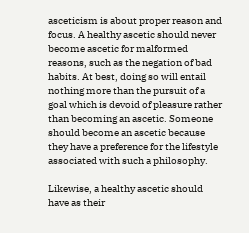asceticism is about proper reason and focus. A healthy ascetic should never become ascetic for malformed reasons, such as the negation of bad habits. At best, doing so will entail nothing more than the pursuit of a goal which is devoid of pleasure rather than becoming an ascetic. Someone should become an ascetic because they have a preference for the lifestyle associated with such a philosophy.

Likewise, a healthy ascetic should have as their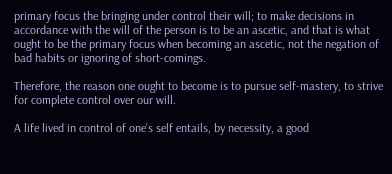primary focus the bringing under control their will; to make decisions in accordance with the will of the person is to be an ascetic, and that is what ought to be the primary focus when becoming an ascetic, not the negation of bad habits or ignoring of short-comings.

Therefore, the reason one ought to become is to pursue self-mastery, to strive for complete control over our will.

A life lived in control of one’s self entails, by necessity, a good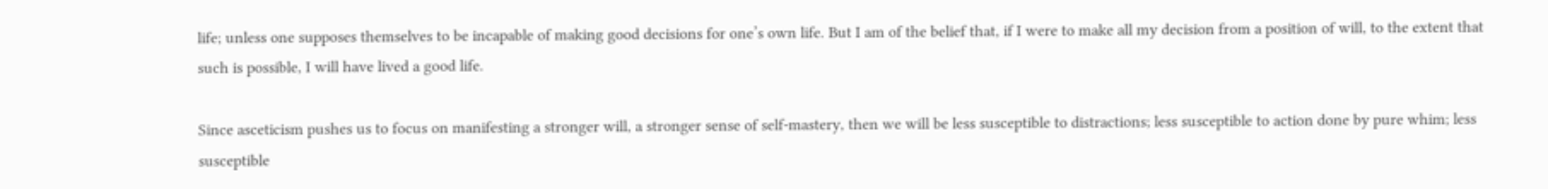life; unless one supposes themselves to be incapable of making good decisions for one’s own life. But I am of the belief that, if I were to make all my decision from a position of will, to the extent that such is possible, I will have lived a good life.

Since asceticism pushes us to focus on manifesting a stronger will, a stronger sense of self-mastery, then we will be less susceptible to distractions; less susceptible to action done by pure whim; less susceptible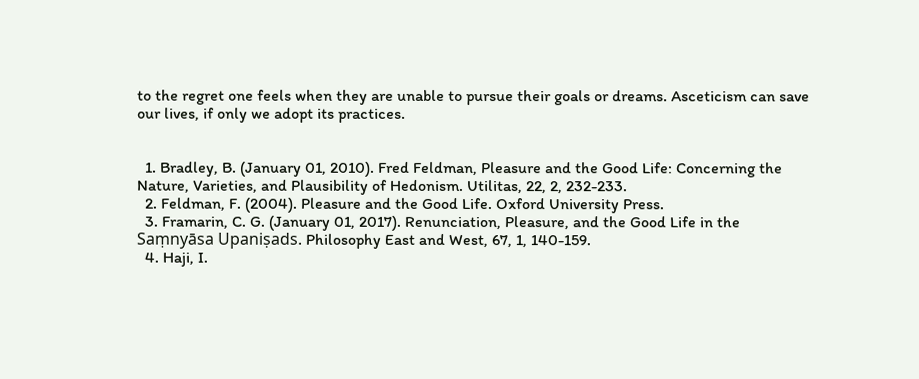to the regret one feels when they are unable to pursue their goals or dreams. Asceticism can save our lives, if only we adopt its practices.


  1. Bradley, B. (January 01, 2010). Fred Feldman, Pleasure and the Good Life: Concerning the Nature, Varieties, and Plausibility of Hedonism. Utilitas, 22, 2, 232-233.
  2. Feldman, F. (2004). Pleasure and the Good Life. Oxford University Press.
  3. Framarin, C. G. (January 01, 2017). Renunciation, Pleasure, and the Good Life in the Saṃnyāsa Upaniṣads. Philosophy East and West, 67, 1, 140-159.
  4. Haji, I.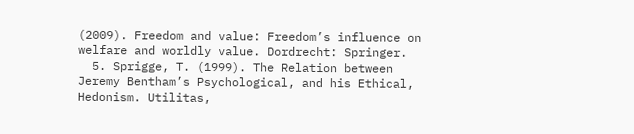(2009). Freedom and value: Freedom’s influence on welfare and worldly value. Dordrecht: Springer.
  5. Sprigge, T. (1999). The Relation between Jeremy Bentham’s Psychological, and his Ethical, Hedonism. Utilitas,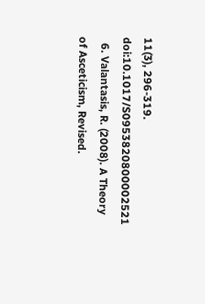11(3), 296-319. doi:10.1017/S0953820800002521
  6. Valantasis, R. (2008). A Theory of Asceticism, Revised.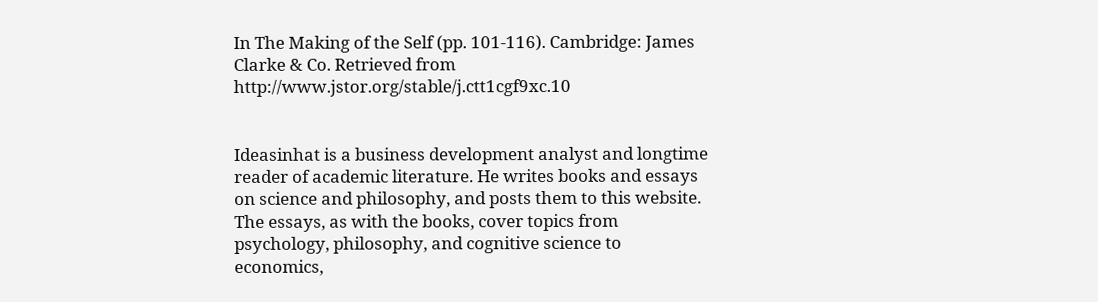In The Making of the Self (pp. 101-116). Cambridge: James Clarke & Co. Retrieved from http://www.jstor.org/stable/j.ctt1cgf9xc.10


Ideasinhat is a business development analyst and longtime reader of academic literature. He writes books and essays on science and philosophy, and posts them to this website. The essays, as with the books, cover topics from psychology, philosophy, and cognitive science to economics,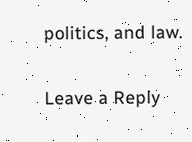politics, and law.

Leave a Reply